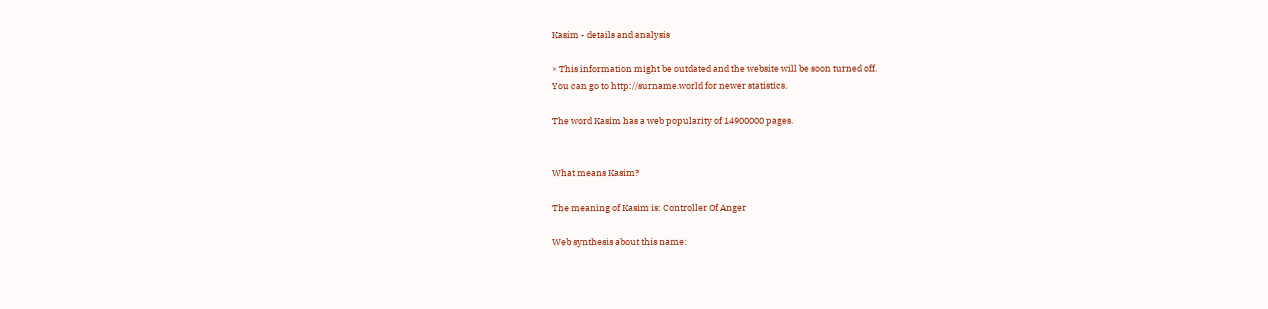Kasim - details and analysis

× This information might be outdated and the website will be soon turned off.
You can go to http://surname.world for newer statistics.

The word Kasim has a web popularity of 14900000 pages.


What means Kasim?

The meaning of Kasim is: Controller Of Anger

Web synthesis about this name: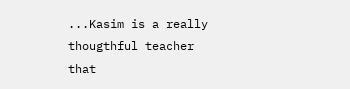...Kasim is a really thougthful teacher that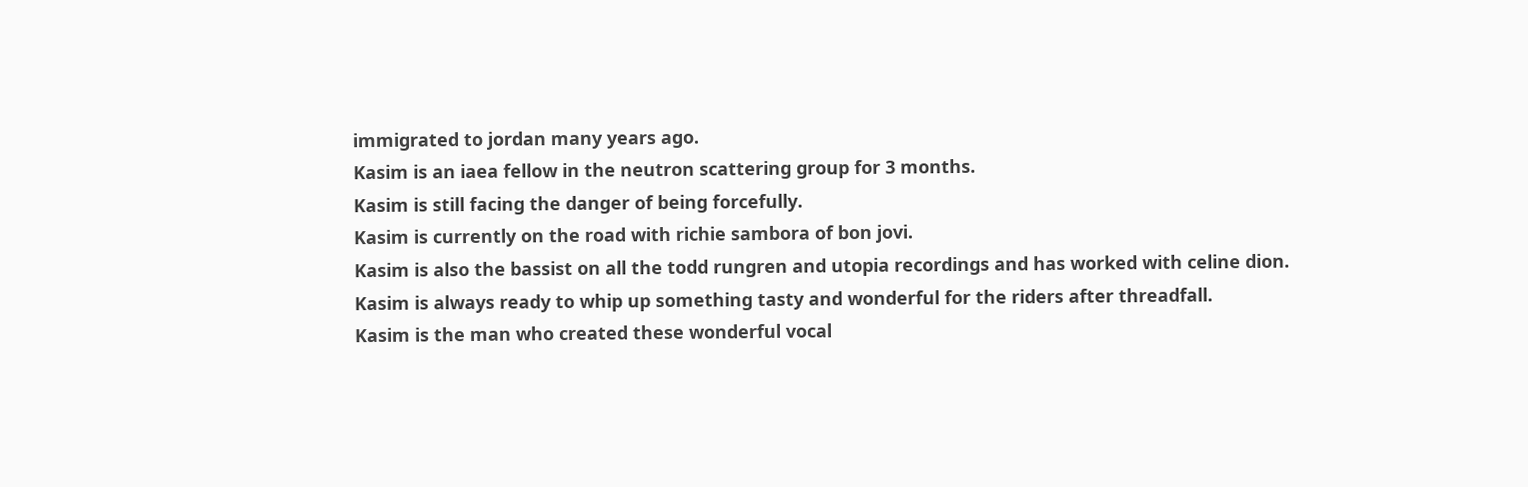immigrated to jordan many years ago.
Kasim is an iaea fellow in the neutron scattering group for 3 months.
Kasim is still facing the danger of being forcefully.
Kasim is currently on the road with richie sambora of bon jovi.
Kasim is also the bassist on all the todd rungren and utopia recordings and has worked with celine dion.
Kasim is always ready to whip up something tasty and wonderful for the riders after threadfall.
Kasim is the man who created these wonderful vocal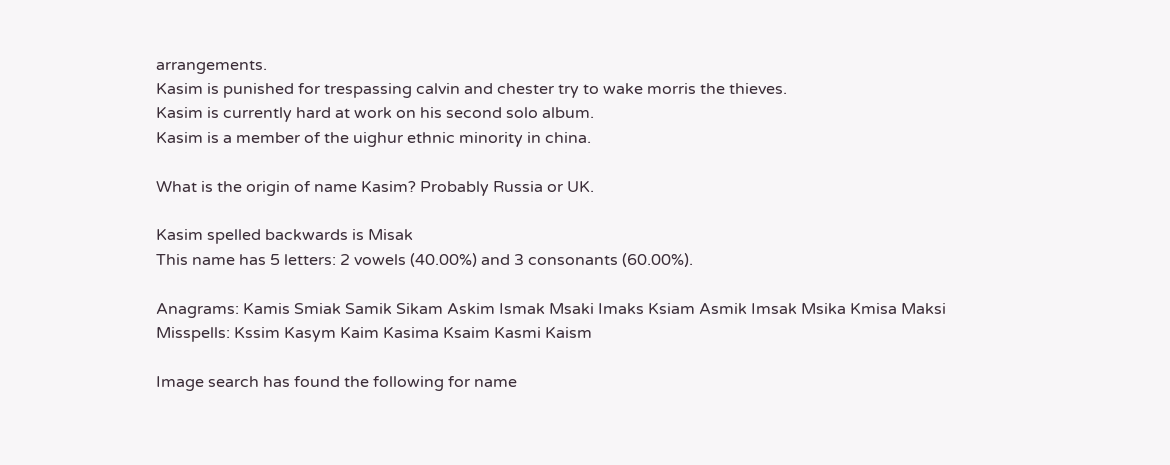arrangements.
Kasim is punished for trespassing calvin and chester try to wake morris the thieves.
Kasim is currently hard at work on his second solo album.
Kasim is a member of the uighur ethnic minority in china.

What is the origin of name Kasim? Probably Russia or UK.

Kasim spelled backwards is Misak
This name has 5 letters: 2 vowels (40.00%) and 3 consonants (60.00%).

Anagrams: Kamis Smiak Samik Sikam Askim Ismak Msaki Imaks Ksiam Asmik Imsak Msika Kmisa Maksi
Misspells: Kssim Kasym Kaim Kasima Ksaim Kasmi Kaism

Image search has found the following for name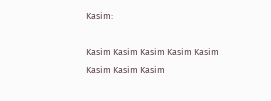Kasim:

Kasim Kasim Kasim Kasim Kasim
Kasim Kasim Kasim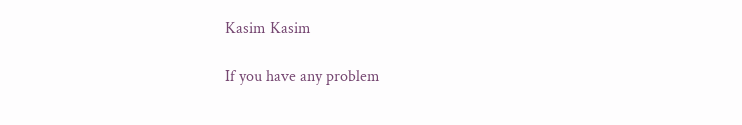Kasim Kasim

If you have any problem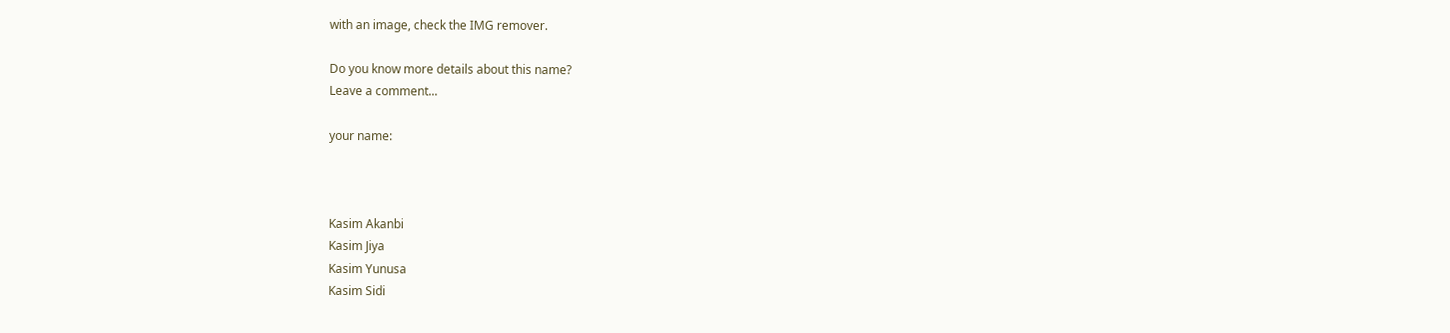with an image, check the IMG remover.

Do you know more details about this name?
Leave a comment...

your name:



Kasim Akanbi
Kasim Jiya
Kasim Yunusa
Kasim Sidi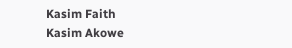Kasim Faith
Kasim Akowe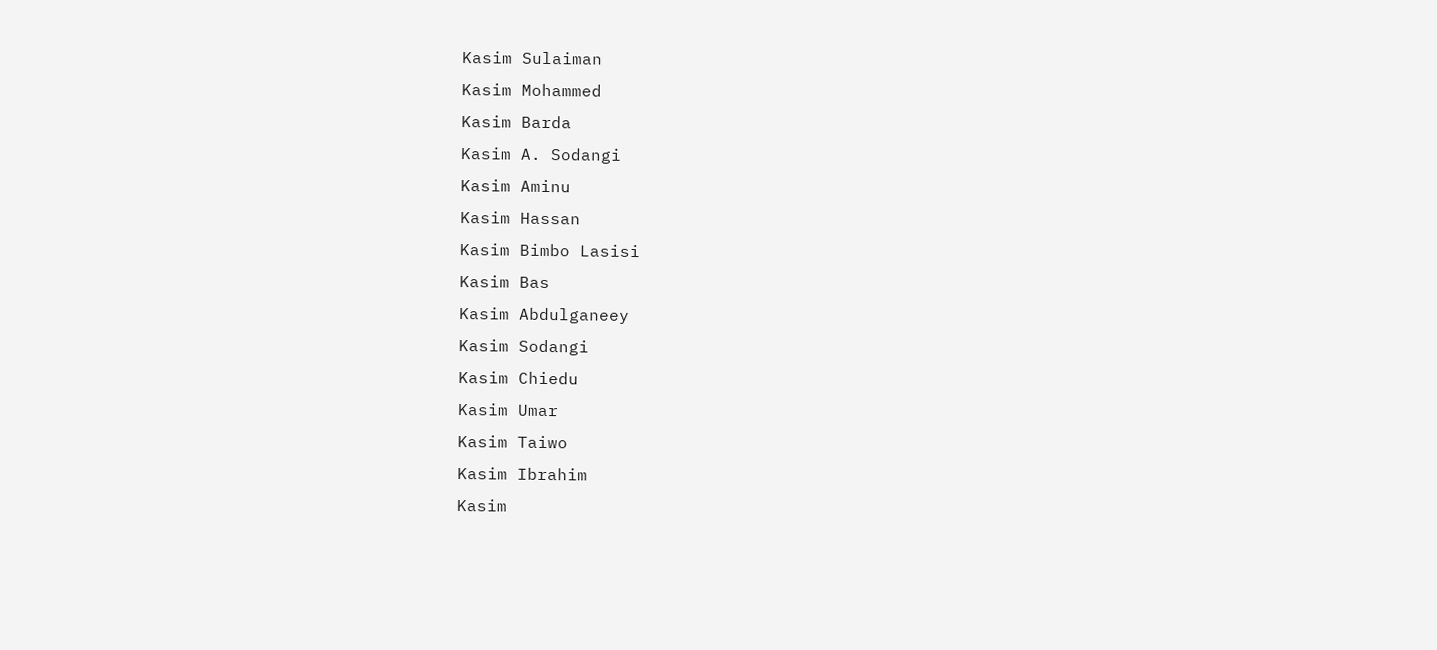Kasim Sulaiman
Kasim Mohammed
Kasim Barda
Kasim A. Sodangi
Kasim Aminu
Kasim Hassan
Kasim Bimbo Lasisi
Kasim Bas
Kasim Abdulganeey
Kasim Sodangi
Kasim Chiedu
Kasim Umar
Kasim Taiwo
Kasim Ibrahim
Kasim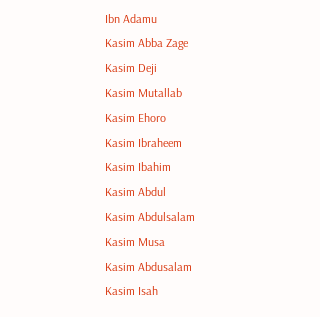Ibn Adamu
Kasim Abba Zage
Kasim Deji
Kasim Mutallab
Kasim Ehoro
Kasim Ibraheem
Kasim Ibahim
Kasim Abdul
Kasim Abdulsalam
Kasim Musa
Kasim Abdusalam
Kasim Isah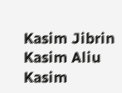Kasim Jibrin
Kasim Aliu
Kasim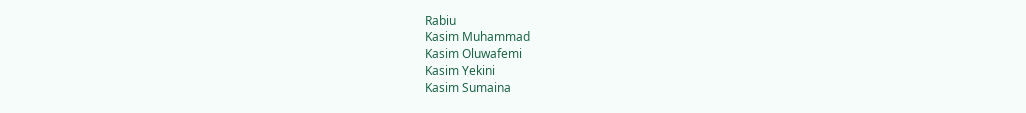Rabiu
Kasim Muhammad
Kasim Oluwafemi
Kasim Yekini
Kasim Sumaina